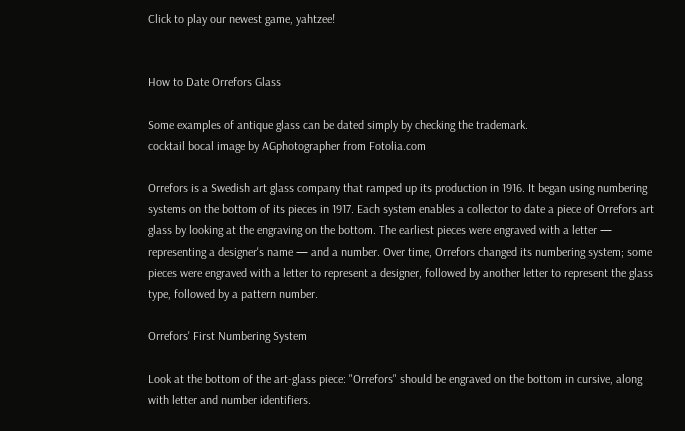Click to play our newest game, yahtzee!


How to Date Orrefors Glass

Some examples of antique glass can be dated simply by checking the trademark.
cocktail bocal image by AGphotographer from Fotolia.com

Orrefors is a Swedish art glass company that ramped up its production in 1916. It began using numbering systems on the bottom of its pieces in 1917. Each system enables a collector to date a piece of Orrefors art glass by looking at the engraving on the bottom. The earliest pieces were engraved with a letter — representing a designer's name — and a number. Over time, Orrefors changed its numbering system; some pieces were engraved with a letter to represent a designer, followed by another letter to represent the glass type, followed by a pattern number.

Orrefors' First Numbering System

Look at the bottom of the art-glass piece: "Orrefors" should be engraved on the bottom in cursive, along with letter and number identifiers.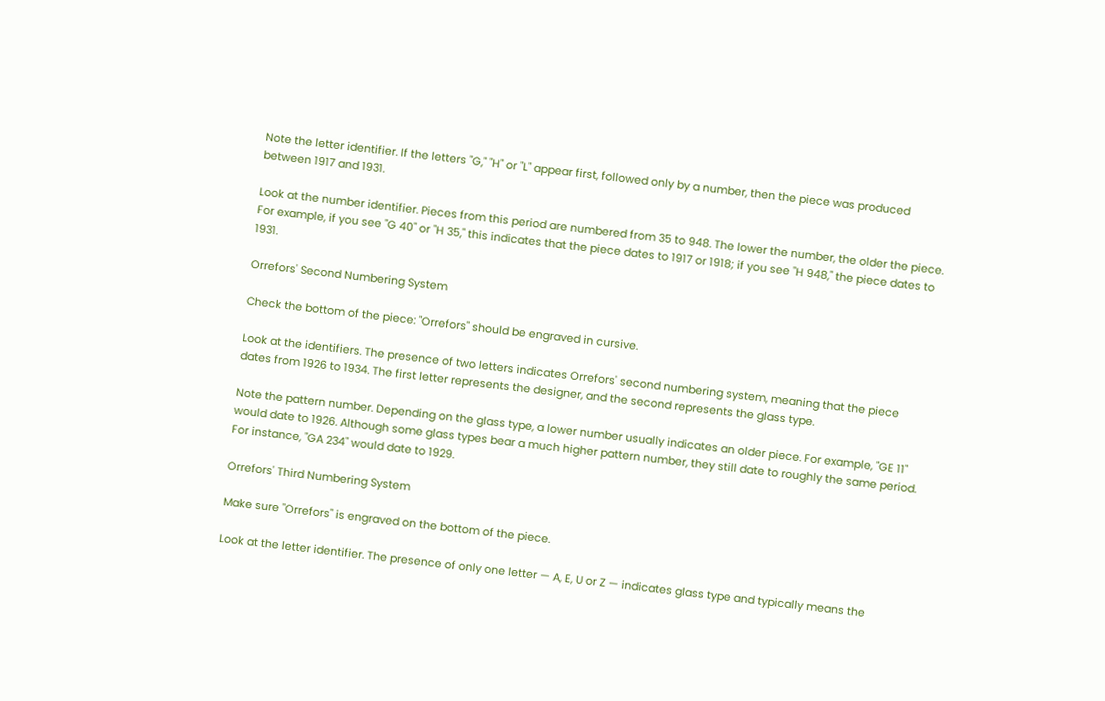Note the letter identifier. If the letters "G," "H" or "L" appear first, followed only by a number, then the piece was produced between 1917 and 1931.

Look at the number identifier. Pieces from this period are numbered from 35 to 948. The lower the number, the older the piece. For example, if you see "G 40" or "H 35," this indicates that the piece dates to 1917 or 1918; if you see "H 948," the piece dates to 1931.

Orrefors' Second Numbering System

Check the bottom of the piece: "Orrefors" should be engraved in cursive.

Look at the identifiers. The presence of two letters indicates Orrefors' second numbering system, meaning that the piece dates from 1926 to 1934. The first letter represents the designer, and the second represents the glass type.

Note the pattern number. Depending on the glass type, a lower number usually indicates an older piece. For example, "GE 11" would date to 1926. Although some glass types bear a much higher pattern number, they still date to roughly the same period. For instance, "GA 234" would date to 1929.

Orrefors' Third Numbering System

Make sure "Orrefors" is engraved on the bottom of the piece.

Look at the letter identifier. The presence of only one letter — A, E, U or Z — indicates glass type and typically means the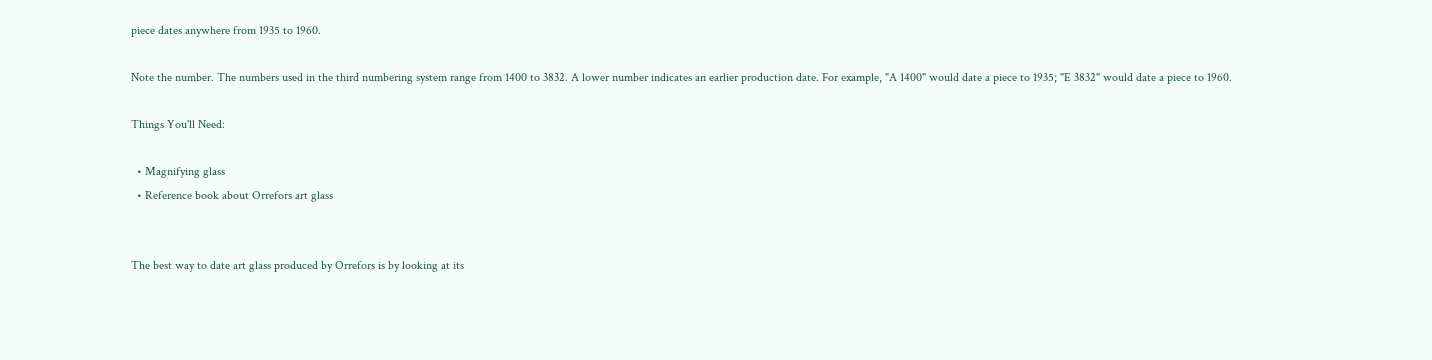piece dates anywhere from 1935 to 1960.

Note the number. The numbers used in the third numbering system range from 1400 to 3832. A lower number indicates an earlier production date. For example, "A 1400" would date a piece to 1935; "E 3832" would date a piece to 1960.

Things You'll Need:

  • Magnifying glass
  • Reference book about Orrefors art glass


The best way to date art glass produced by Orrefors is by looking at its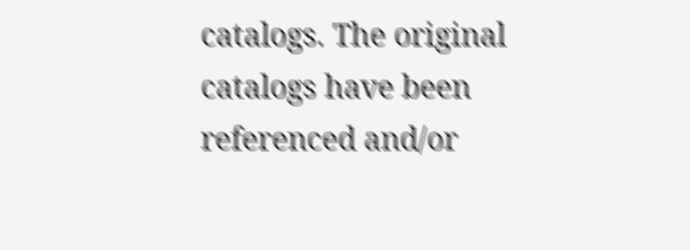catalogs. The original catalogs have been referenced and/or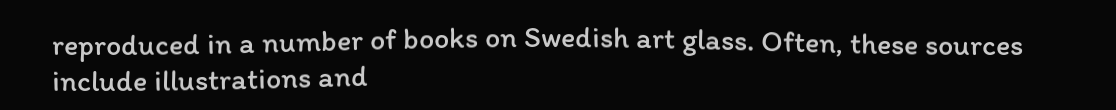reproduced in a number of books on Swedish art glass. Often, these sources include illustrations and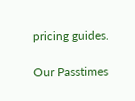pricing guides.

Our Passtimes